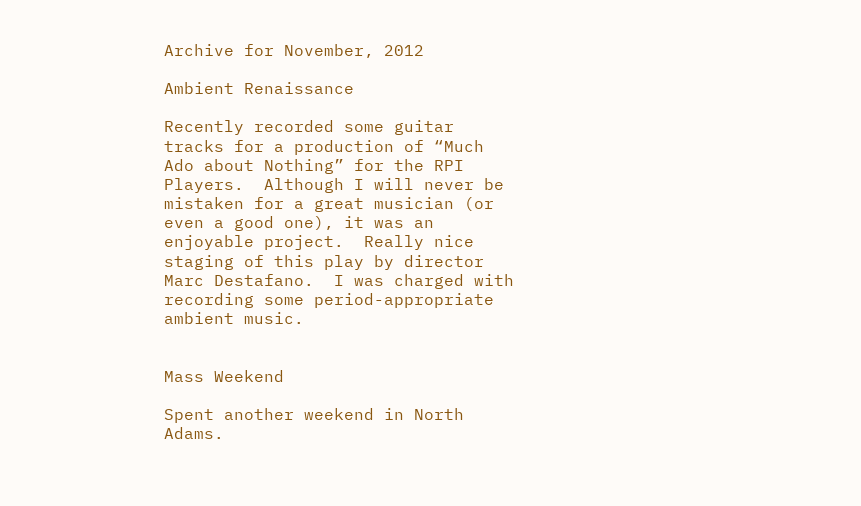Archive for November, 2012

Ambient Renaissance

Recently recorded some guitar tracks for a production of “Much Ado about Nothing” for the RPI Players.  Although I will never be mistaken for a great musician (or even a good one), it was an enjoyable project.  Really nice staging of this play by director Marc Destafano.  I was charged with recording some period-appropriate ambient music.


Mass Weekend

Spent another weekend in North Adams.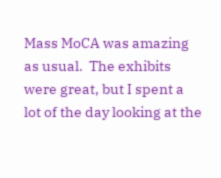Mass MoCA was amazing as usual.  The exhibits were great, but I spent a lot of the day looking at the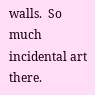walls.  So much incidental art there.